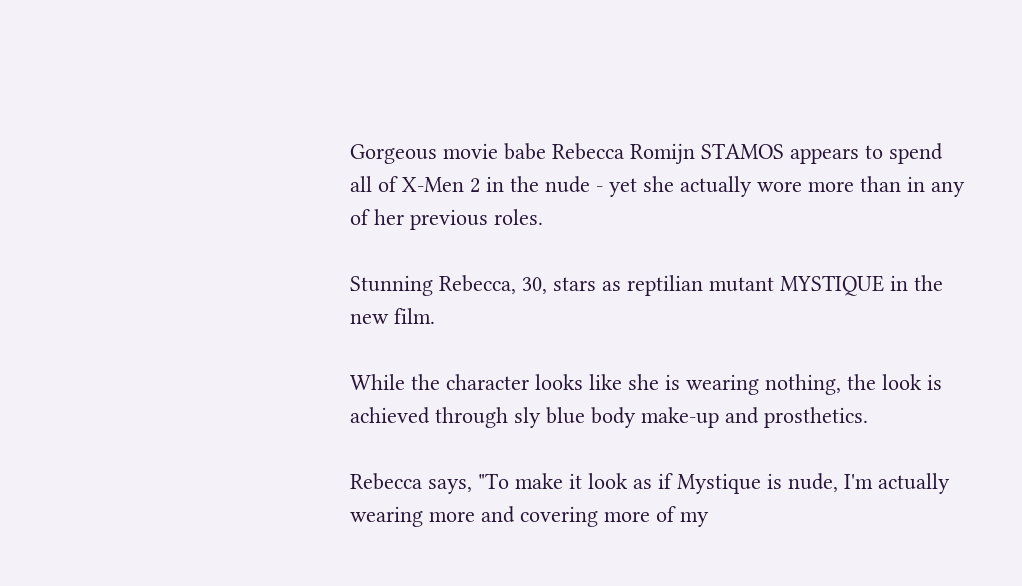Gorgeous movie babe Rebecca Romijn STAMOS appears to spend all of X-Men 2 in the nude - yet she actually wore more than in any of her previous roles.

Stunning Rebecca, 30, stars as reptilian mutant MYSTIQUE in the new film.

While the character looks like she is wearing nothing, the look is achieved through sly blue body make-up and prosthetics.

Rebecca says, "To make it look as if Mystique is nude, I'm actually wearing more and covering more of my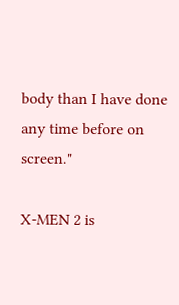body than I have done any time before on screen."

X-MEN 2 is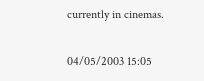currently in cinemas.

04/05/2003 15:05